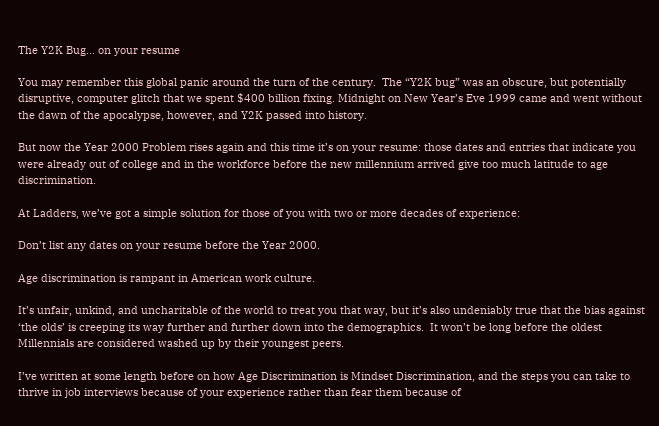The Y2K Bug… on your resume

You may remember this global panic around the turn of the century.  The “Y2K bug” was an obscure, but potentially disruptive, computer glitch that we spent $400 billion fixing. Midnight on New Year’s Eve 1999 came and went without the dawn of the apocalypse, however, and Y2K passed into history.

But now the Year 2000 Problem rises again and this time it’s on your resume: those dates and entries that indicate you were already out of college and in the workforce before the new millennium arrived give too much latitude to age discrimination.

At Ladders, we’ve got a simple solution for those of you with two or more decades of experience:

Don’t list any dates on your resume before the Year 2000.

Age discrimination is rampant in American work culture.

It’s unfair, unkind, and uncharitable of the world to treat you that way, but it’s also undeniably true that the bias against ‘the olds’ is creeping its way further and further down into the demographics.  It won’t be long before the oldest Millennials are considered washed up by their youngest peers.

I’ve written at some length before on how Age Discrimination is Mindset Discrimination, and the steps you can take to thrive in job interviews because of your experience rather than fear them because of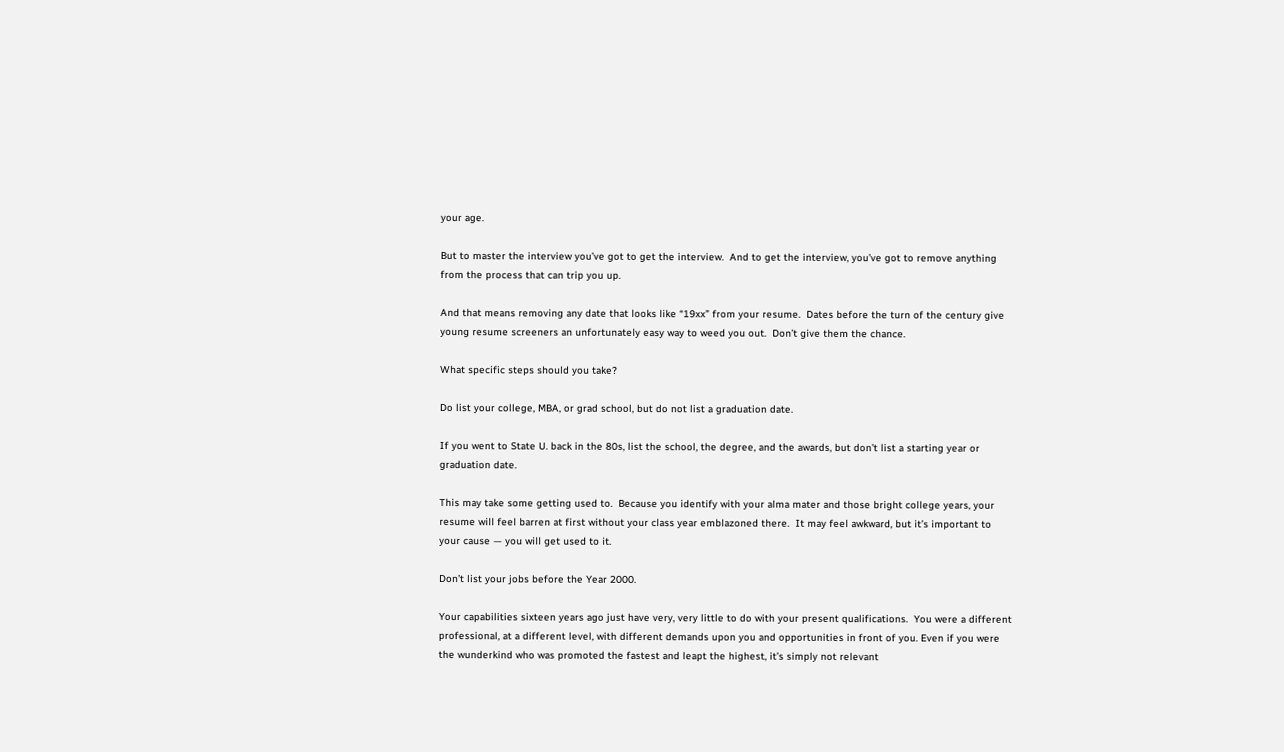your age.

But to master the interview you’ve got to get the interview.  And to get the interview, you’ve got to remove anything from the process that can trip you up.

And that means removing any date that looks like “19xx” from your resume.  Dates before the turn of the century give young resume screeners an unfortunately easy way to weed you out.  Don’t give them the chance.

What specific steps should you take?

Do list your college, MBA, or grad school, but do not list a graduation date.

If you went to State U. back in the 80s, list the school, the degree, and the awards, but don’t list a starting year or graduation date.

This may take some getting used to.  Because you identify with your alma mater and those bright college years, your resume will feel barren at first without your class year emblazoned there.  It may feel awkward, but it’s important to your cause — you will get used to it.

Don’t list your jobs before the Year 2000.

Your capabilities sixteen years ago just have very, very little to do with your present qualifications.  You were a different professional, at a different level, with different demands upon you and opportunities in front of you. Even if you were the wunderkind who was promoted the fastest and leapt the highest, it’s simply not relevant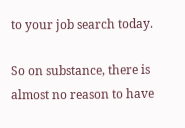to your job search today.

So on substance, there is almost no reason to have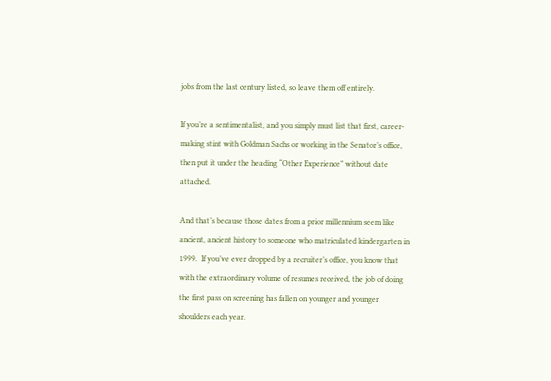jobs from the last century listed, so leave them off entirely.

If you’re a sentimentalist, and you simply must list that first, career-making stint with Goldman Sachs or working in the Senator’s office, then put it under the heading “Other Experience” without date attached.

And that’s because those dates from a prior millennium seem like ancient, ancient history to someone who matriculated kindergarten in 1999.  If you’ve ever dropped by a recruiter’s office, you know that with the extraordinary volume of resumes received, the job of doing the first pass on screening has fallen on younger and younger shoulders each year.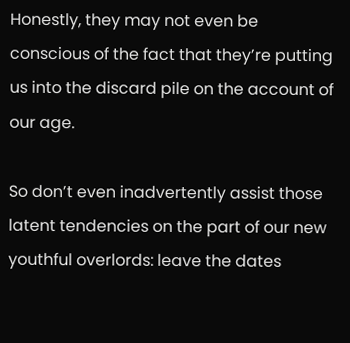Honestly, they may not even be conscious of the fact that they’re putting us into the discard pile on the account of our age.

So don’t even inadvertently assist those latent tendencies on the part of our new youthful overlords: leave the dates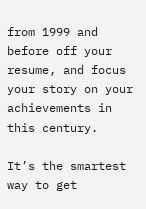from 1999 and before off your resume, and focus your story on your achievements in this century.

It’s the smartest way to get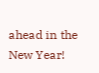ahead in the New Year!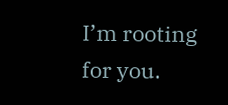I’m rooting for you.